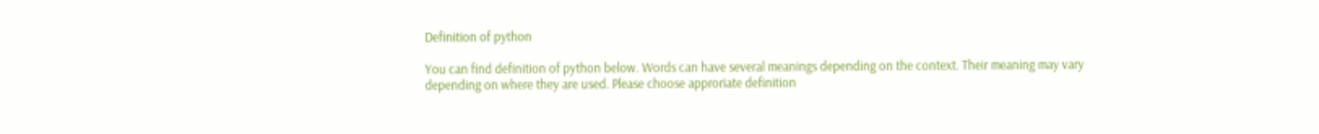Definition of python

You can find definition of python below. Words can have several meanings depending on the context. Their meaning may vary depending on where they are used. Please choose approriate definition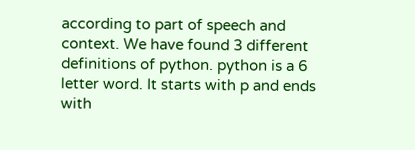according to part of speech and context. We have found 3 different definitions of python. python is a 6 letter word. It starts with p and ends with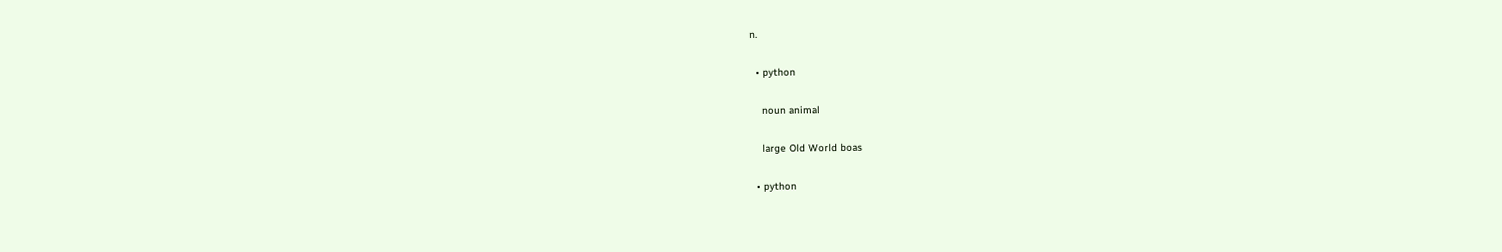n.

  • python

    noun animal

    large Old World boas

  • python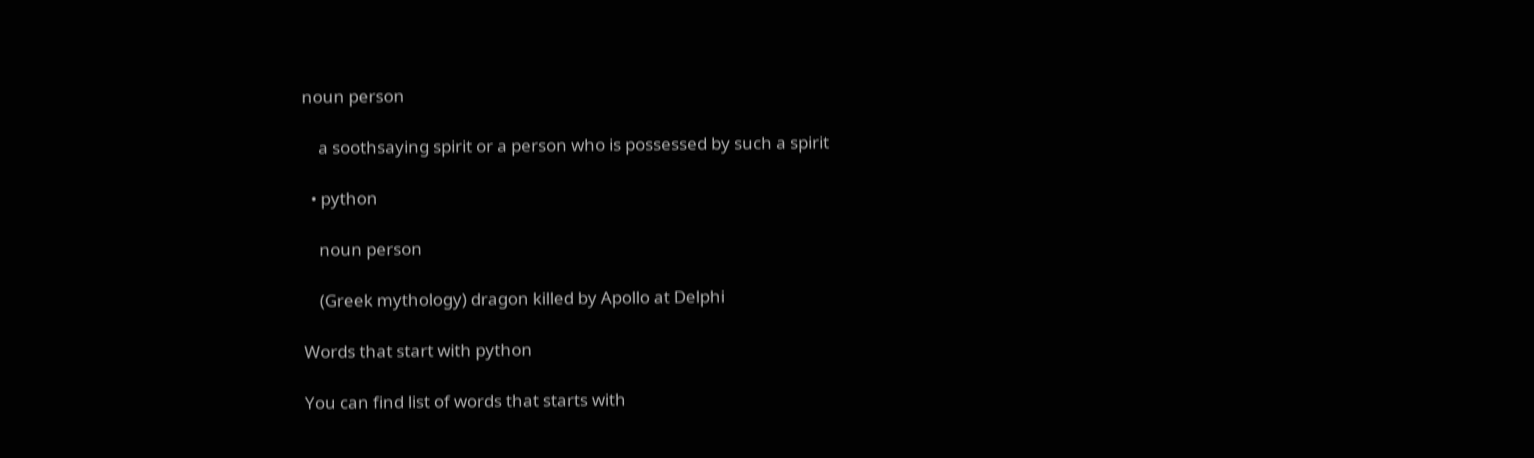noun person

    a soothsaying spirit or a person who is possessed by such a spirit

  • python

    noun person

    (Greek mythology) dragon killed by Apollo at Delphi

Words that start with python

You can find list of words that starts with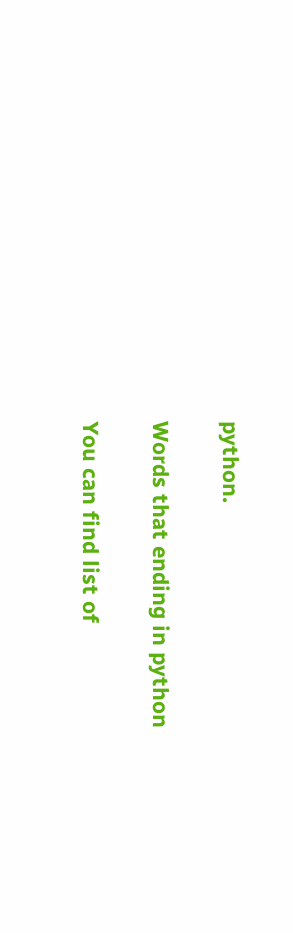python.

Words that ending in python

You can find list of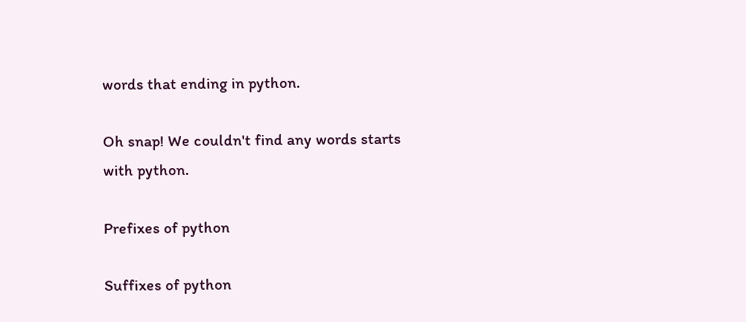words that ending in python.

Oh snap! We couldn't find any words starts with python.

Prefixes of python

Suffixes of python